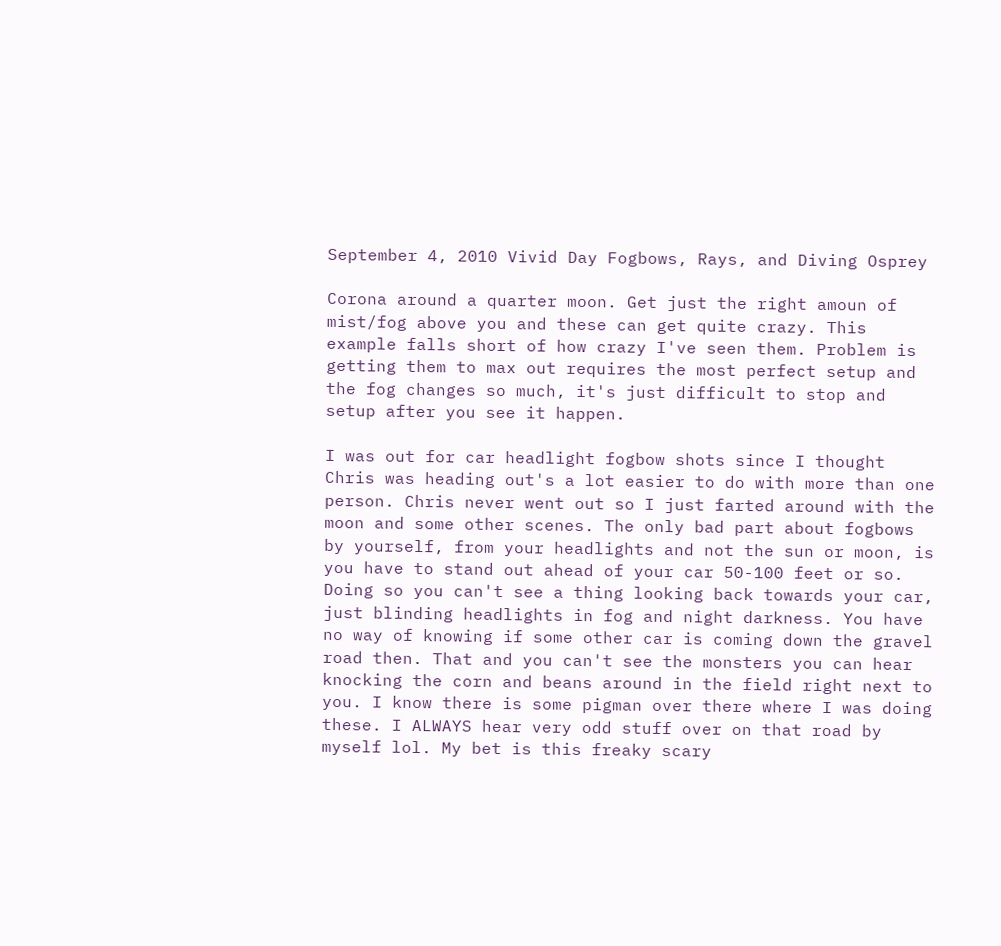September 4, 2010 Vivid Day Fogbows, Rays, and Diving Osprey

Corona around a quarter moon. Get just the right amoun of mist/fog above you and these can get quite crazy. This example falls short of how crazy I've seen them. Problem is getting them to max out requires the most perfect setup and the fog changes so much, it's just difficult to stop and setup after you see it happen.

I was out for car headlight fogbow shots since I thought Chris was heading out's a lot easier to do with more than one person. Chris never went out so I just farted around with the moon and some other scenes. The only bad part about fogbows by yourself, from your headlights and not the sun or moon, is you have to stand out ahead of your car 50-100 feet or so. Doing so you can't see a thing looking back towards your car, just blinding headlights in fog and night darkness. You have no way of knowing if some other car is coming down the gravel road then. That and you can't see the monsters you can hear knocking the corn and beans around in the field right next to you. I know there is some pigman over there where I was doing these. I ALWAYS hear very odd stuff over on that road by myself lol. My bet is this freaky scary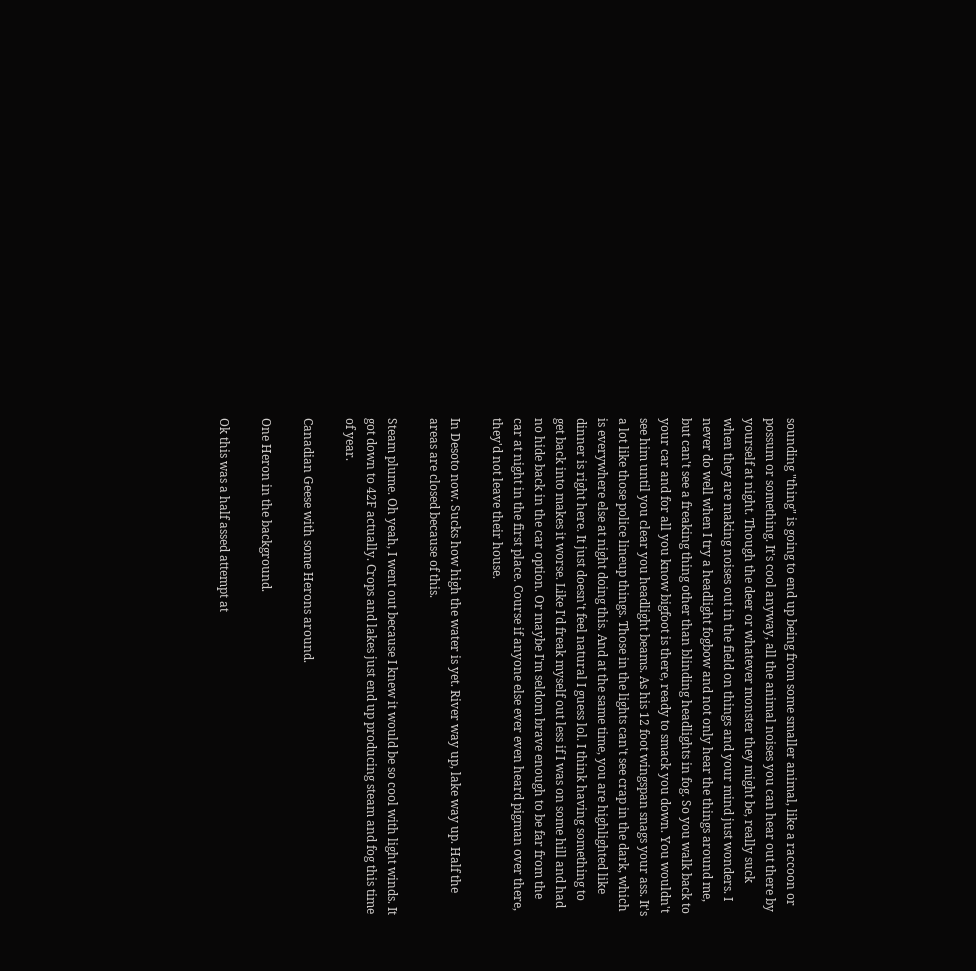sounding "thing" is going to end up being from some smaller animal, like a raccoon or possum or something. It's cool anyway, all the animal noises you can hear out there by yourself at night. Though the deer or whatever monster they might be, really suck when they are making noises out in the field on things and your mind just wonders. I never do well when I try a headlight fogbow and not only hear the things around me, but can't see a freaking thing other than blinding headlights in fog. So you walk back to your car and for all you know bigfoot is there, ready to smack you down. You wouldn't see him until you clear you headlight beams. As his 12 foot wingspan snags your ass. It's a lot like those police lineup things. Those in the lights can't see crap in the dark, which is everywhere else at night doing this. And at the same time, you are highlighted like dinner is right here. It just doesn't feel natural I guess lol. I think having something to get back into makes it worse. Like I'd freak myself out less if I was on some hill and had no hide back in the car option. Or maybe I'm seldom brave enough to be far from the car at night in the first place. Course if anyone else ever even heard pigman over there, they'd not leave their house.

In Desoto now. Sucks how high the water is yet. River way up, lake way up. Half the areas are closed because of this.

Steam plume. Oh yeah, I went out because I knew it would be so cool with light winds. It got down to 42F actually. Crops and lakes just end up producing steam and fog this time of year.

Canadian Geese with some Herons around.

One Heron in the background.

Ok this was a half assed attempt at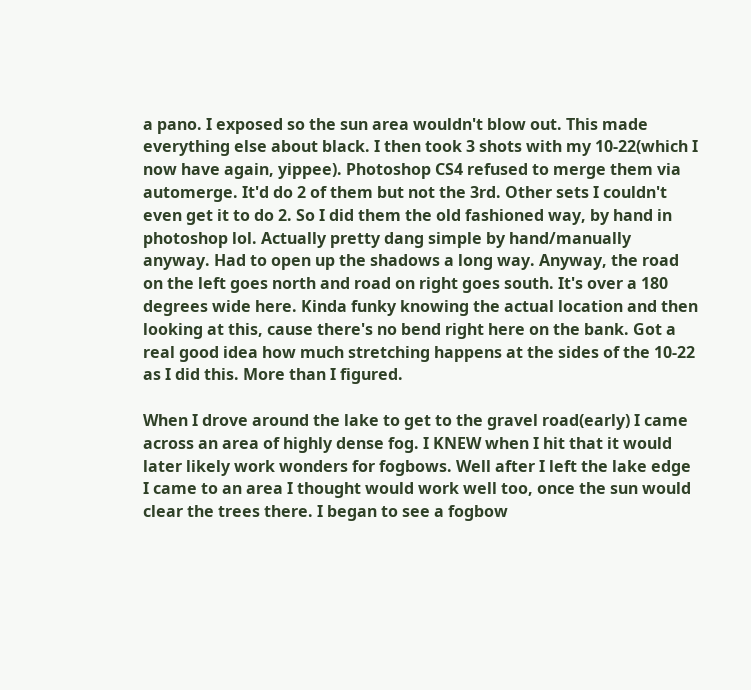a pano. I exposed so the sun area wouldn't blow out. This made everything else about black. I then took 3 shots with my 10-22(which I now have again, yippee). Photoshop CS4 refused to merge them via automerge. It'd do 2 of them but not the 3rd. Other sets I couldn't even get it to do 2. So I did them the old fashioned way, by hand in photoshop lol. Actually pretty dang simple by hand/manually anyway. Had to open up the shadows a long way. Anyway, the road on the left goes north and road on right goes south. It's over a 180 degrees wide here. Kinda funky knowing the actual location and then looking at this, cause there's no bend right here on the bank. Got a real good idea how much stretching happens at the sides of the 10-22 as I did this. More than I figured.

When I drove around the lake to get to the gravel road(early) I came across an area of highly dense fog. I KNEW when I hit that it would later likely work wonders for fogbows. Well after I left the lake edge I came to an area I thought would work well too, once the sun would clear the trees there. I began to see a fogbow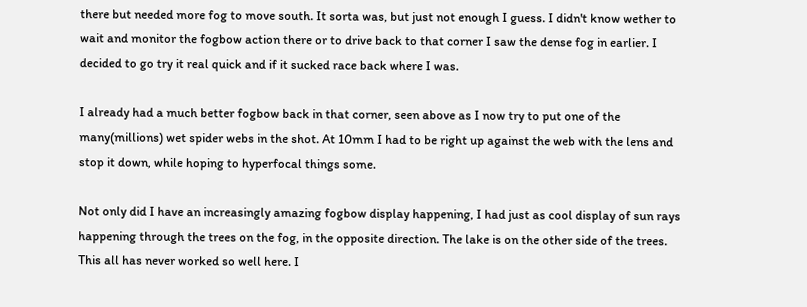there but needed more fog to move south. It sorta was, but just not enough I guess. I didn't know wether to wait and monitor the fogbow action there or to drive back to that corner I saw the dense fog in earlier. I decided to go try it real quick and if it sucked race back where I was.

I already had a much better fogbow back in that corner, seen above as I now try to put one of the many(millions) wet spider webs in the shot. At 10mm I had to be right up against the web with the lens and stop it down, while hoping to hyperfocal things some.

Not only did I have an increasingly amazing fogbow display happening, I had just as cool display of sun rays happening through the trees on the fog, in the opposite direction. The lake is on the other side of the trees. This all has never worked so well here. I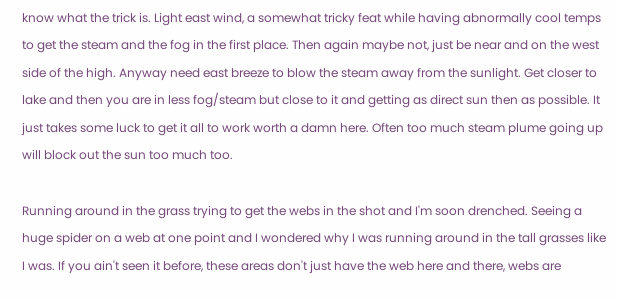know what the trick is. Light east wind, a somewhat tricky feat while having abnormally cool temps to get the steam and the fog in the first place. Then again maybe not, just be near and on the west side of the high. Anyway need east breeze to blow the steam away from the sunlight. Get closer to lake and then you are in less fog/steam but close to it and getting as direct sun then as possible. It just takes some luck to get it all to work worth a damn here. Often too much steam plume going up will block out the sun too much too.

Running around in the grass trying to get the webs in the shot and I'm soon drenched. Seeing a huge spider on a web at one point and I wondered why I was running around in the tall grasses like I was. If you ain't seen it before, these areas don't just have the web here and there, webs are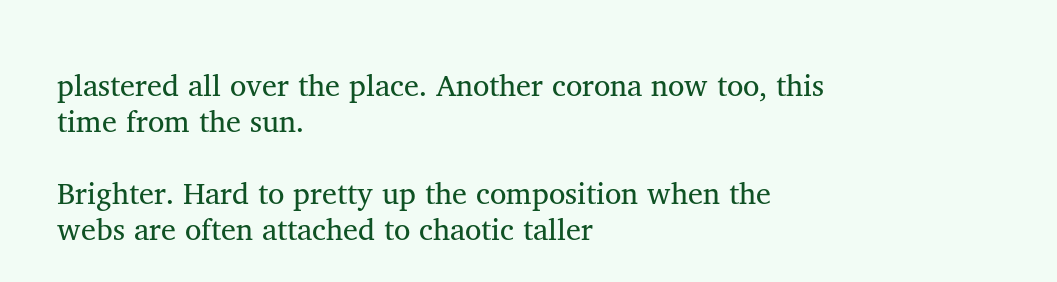plastered all over the place. Another corona now too, this time from the sun.

Brighter. Hard to pretty up the composition when the webs are often attached to chaotic taller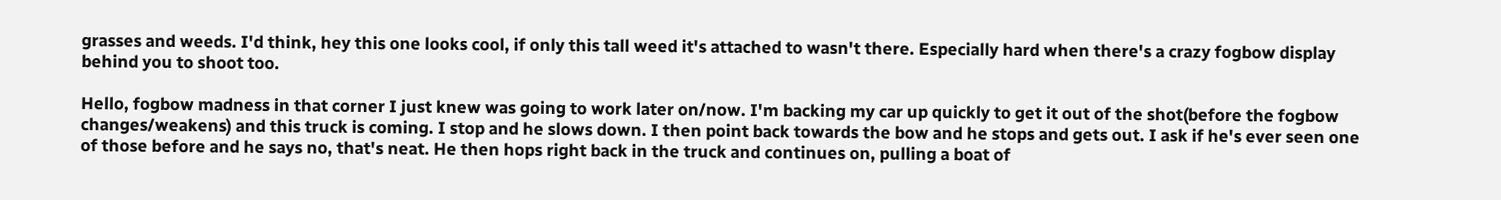grasses and weeds. I'd think, hey this one looks cool, if only this tall weed it's attached to wasn't there. Especially hard when there's a crazy fogbow display behind you to shoot too.

Hello, fogbow madness in that corner I just knew was going to work later on/now. I'm backing my car up quickly to get it out of the shot(before the fogbow changes/weakens) and this truck is coming. I stop and he slows down. I then point back towards the bow and he stops and gets out. I ask if he's ever seen one of those before and he says no, that's neat. He then hops right back in the truck and continues on, pulling a boat of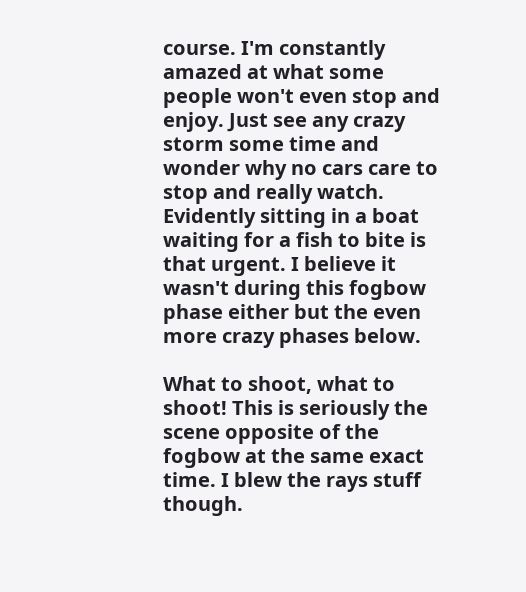course. I'm constantly amazed at what some people won't even stop and enjoy. Just see any crazy storm some time and wonder why no cars care to stop and really watch. Evidently sitting in a boat waiting for a fish to bite is that urgent. I believe it wasn't during this fogbow phase either but the even more crazy phases below.

What to shoot, what to shoot! This is seriously the scene opposite of the fogbow at the same exact time. I blew the rays stuff though.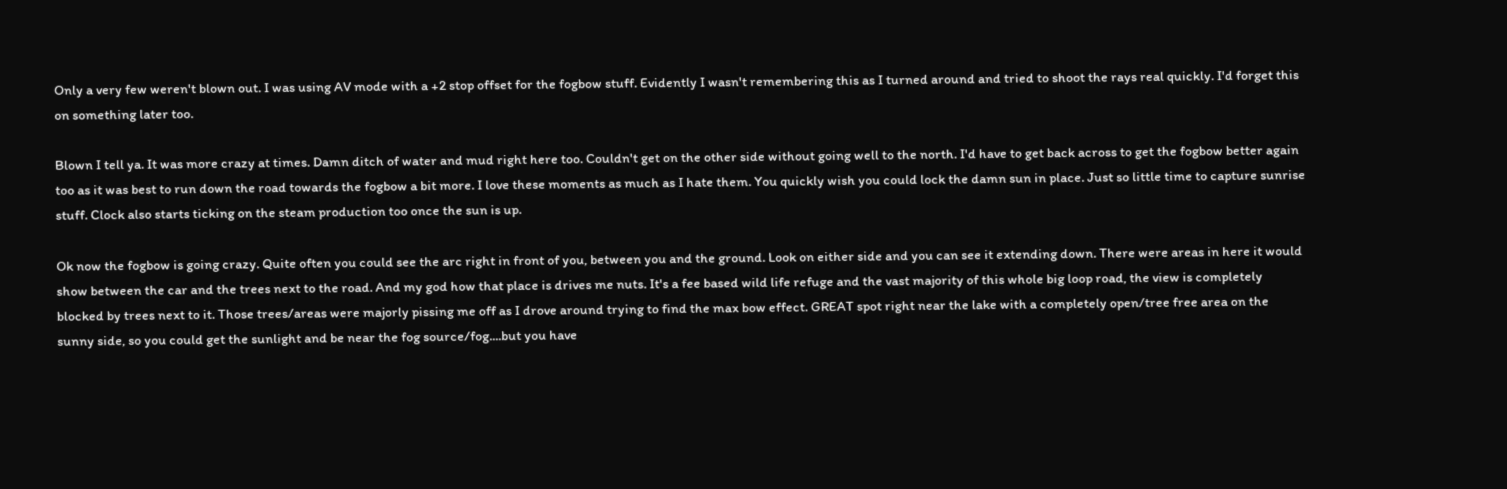Only a very few weren't blown out. I was using AV mode with a +2 stop offset for the fogbow stuff. Evidently I wasn't remembering this as I turned around and tried to shoot the rays real quickly. I'd forget this on something later too.

Blown I tell ya. It was more crazy at times. Damn ditch of water and mud right here too. Couldn't get on the other side without going well to the north. I'd have to get back across to get the fogbow better again too as it was best to run down the road towards the fogbow a bit more. I love these moments as much as I hate them. You quickly wish you could lock the damn sun in place. Just so little time to capture sunrise stuff. Clock also starts ticking on the steam production too once the sun is up.

Ok now the fogbow is going crazy. Quite often you could see the arc right in front of you, between you and the ground. Look on either side and you can see it extending down. There were areas in here it would show between the car and the trees next to the road. And my god how that place is drives me nuts. It's a fee based wild life refuge and the vast majority of this whole big loop road, the view is completely blocked by trees next to it. Those trees/areas were majorly pissing me off as I drove around trying to find the max bow effect. GREAT spot right near the lake with a completely open/tree free area on the sunny side, so you could get the sunlight and be near the fog source/fog....but you have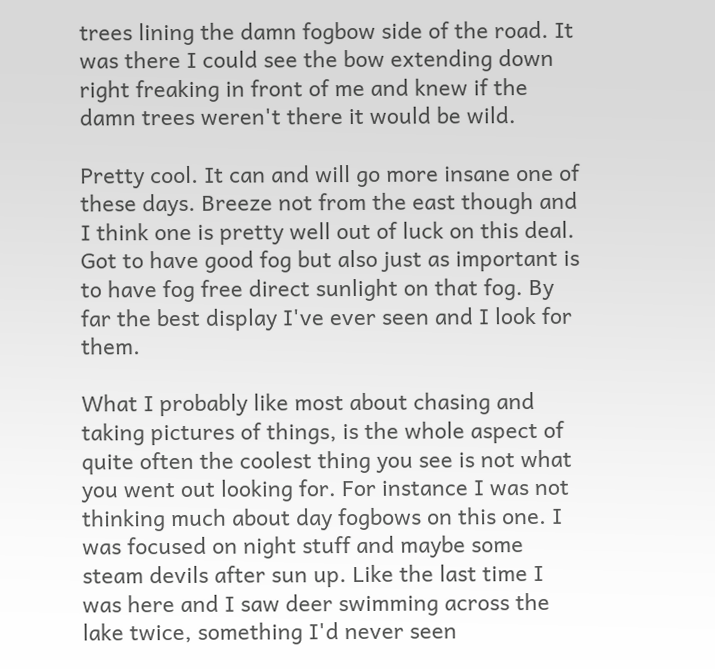trees lining the damn fogbow side of the road. It was there I could see the bow extending down right freaking in front of me and knew if the damn trees weren't there it would be wild.

Pretty cool. It can and will go more insane one of these days. Breeze not from the east though and I think one is pretty well out of luck on this deal. Got to have good fog but also just as important is to have fog free direct sunlight on that fog. By far the best display I've ever seen and I look for them.

What I probably like most about chasing and taking pictures of things, is the whole aspect of quite often the coolest thing you see is not what you went out looking for. For instance I was not thinking much about day fogbows on this one. I was focused on night stuff and maybe some steam devils after sun up. Like the last time I was here and I saw deer swimming across the lake twice, something I'd never seen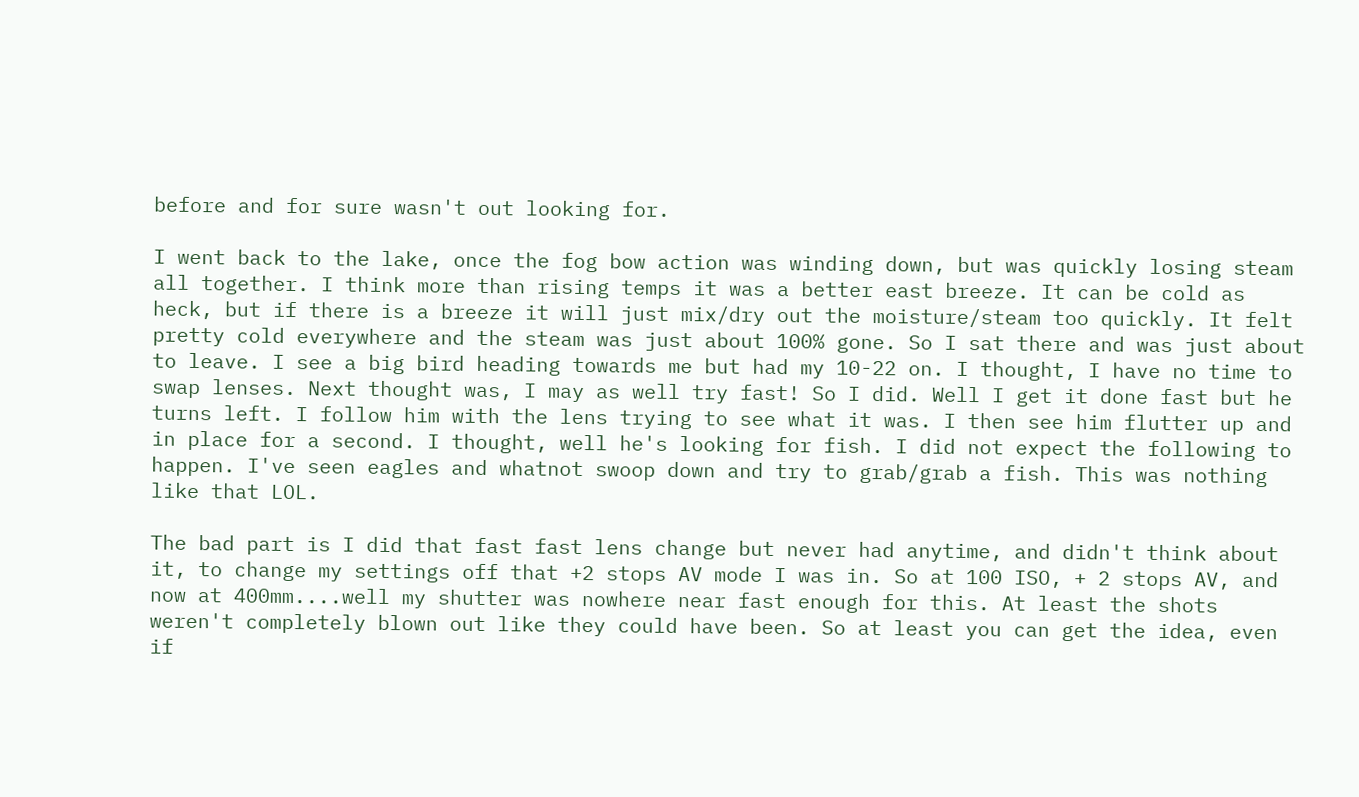before and for sure wasn't out looking for.

I went back to the lake, once the fog bow action was winding down, but was quickly losing steam all together. I think more than rising temps it was a better east breeze. It can be cold as heck, but if there is a breeze it will just mix/dry out the moisture/steam too quickly. It felt pretty cold everywhere and the steam was just about 100% gone. So I sat there and was just about to leave. I see a big bird heading towards me but had my 10-22 on. I thought, I have no time to swap lenses. Next thought was, I may as well try fast! So I did. Well I get it done fast but he turns left. I follow him with the lens trying to see what it was. I then see him flutter up and in place for a second. I thought, well he's looking for fish. I did not expect the following to happen. I've seen eagles and whatnot swoop down and try to grab/grab a fish. This was nothing like that LOL.

The bad part is I did that fast fast lens change but never had anytime, and didn't think about it, to change my settings off that +2 stops AV mode I was in. So at 100 ISO, + 2 stops AV, and now at 400mm....well my shutter was nowhere near fast enough for this. At least the shots weren't completely blown out like they could have been. So at least you can get the idea, even if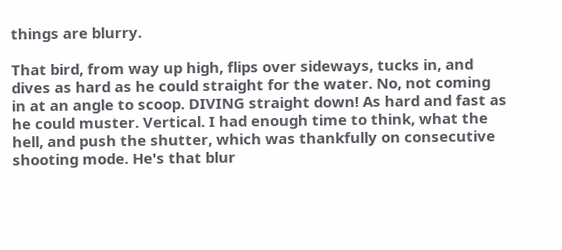things are blurry.

That bird, from way up high, flips over sideways, tucks in, and dives as hard as he could straight for the water. No, not coming in at an angle to scoop. DIVING straight down! As hard and fast as he could muster. Vertical. I had enough time to think, what the hell, and push the shutter, which was thankfully on consecutive shooting mode. He's that blur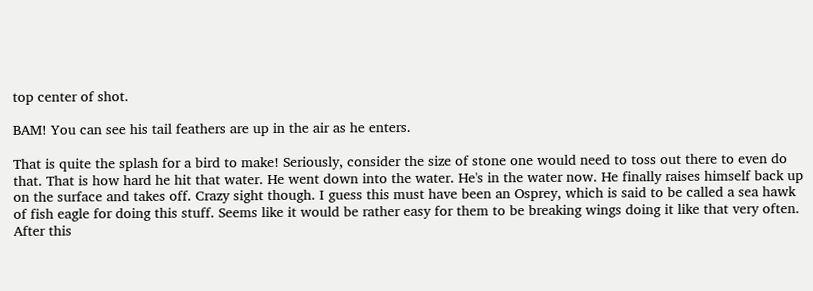top center of shot.

BAM! You can see his tail feathers are up in the air as he enters.

That is quite the splash for a bird to make! Seriously, consider the size of stone one would need to toss out there to even do that. That is how hard he hit that water. He went down into the water. He's in the water now. He finally raises himself back up on the surface and takes off. Crazy sight though. I guess this must have been an Osprey, which is said to be called a sea hawk of fish eagle for doing this stuff. Seems like it would be rather easy for them to be breaking wings doing it like that very often. After this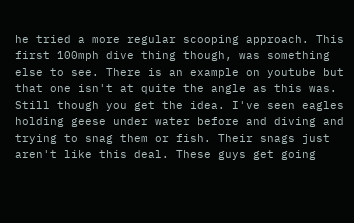he tried a more regular scooping approach. This first 100mph dive thing though, was something else to see. There is an example on youtube but that one isn't at quite the angle as this was. Still though you get the idea. I've seen eagles holding geese under water before and diving and trying to snag them or fish. Their snags just aren't like this deal. These guys get going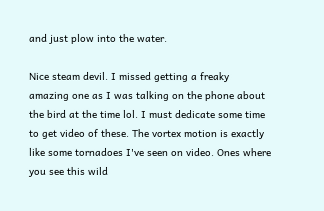and just plow into the water.

Nice steam devil. I missed getting a freaky amazing one as I was talking on the phone about the bird at the time lol. I must dedicate some time to get video of these. The vortex motion is exactly like some tornadoes I've seen on video. Ones where you see this wild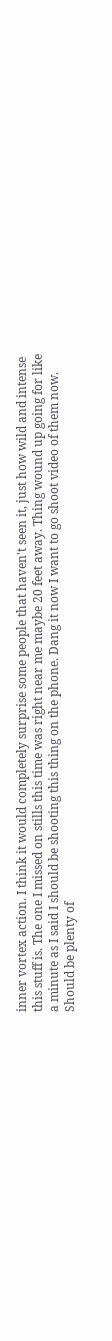inner vortex action. I think it would completely surprise some people that haven't seen it, just how wild and intense this stuff is. The one I missed on stills this time was right near me maybe 20 feet away. Thing wound up going for like a minute as I said I should be shooting this thing on the phone. Dang it now I want to go shoot video of them now. Should be plenty of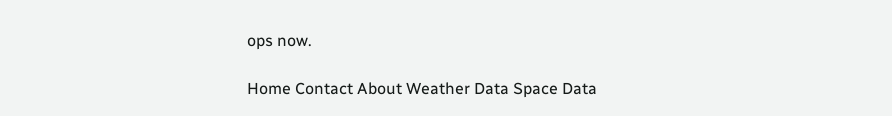ops now.

Home Contact About Weather Data Space Data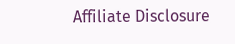Affiliate Disclosure